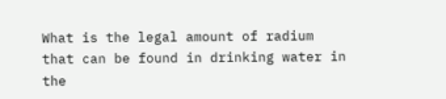What is the legal amount of radium that can be found in drinking water in the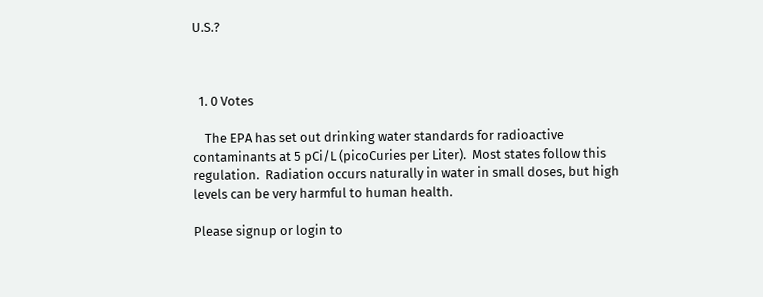U.S.?



  1. 0 Votes

    The EPA has set out drinking water standards for radioactive contaminants at 5 pCi/L (picoCuries per Liter).  Most states follow this regulation.  Radiation occurs naturally in water in small doses, but high levels can be very harmful to human health.

Please signup or login to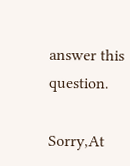answer this question.

Sorry,At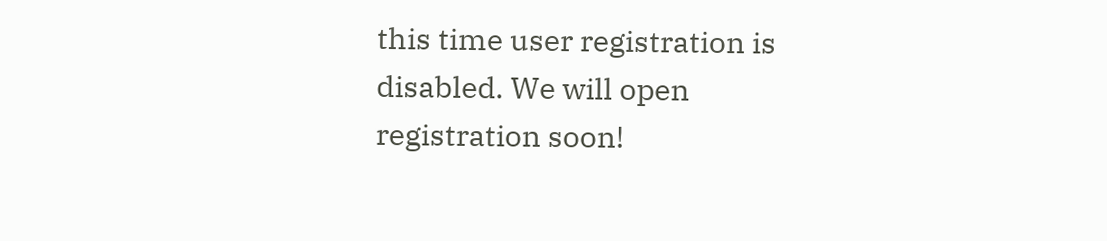this time user registration is disabled. We will open registration soon!